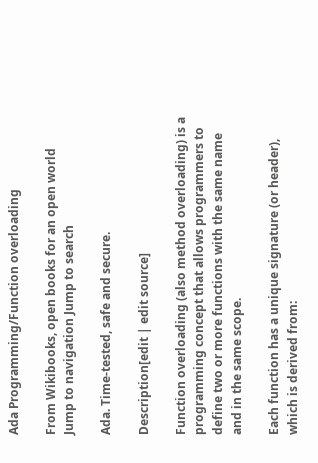Ada Programming/Function overloading

From Wikibooks, open books for an open world
Jump to navigation Jump to search

Ada. Time-tested, safe and secure.

Description[edit | edit source]

Function overloading (also method overloading) is a programming concept that allows programmers to define two or more functions with the same name and in the same scope.

Each function has a unique signature (or header), which is derived from: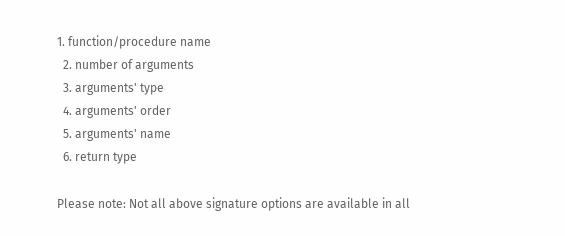1. function/procedure name
  2. number of arguments
  3. arguments' type
  4. arguments' order
  5. arguments' name
  6. return type

Please note: Not all above signature options are available in all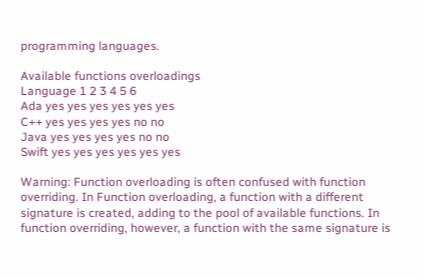programming languages.

Available functions overloadings
Language 1 2 3 4 5 6
Ada yes yes yes yes yes yes
C++ yes yes yes yes no no
Java yes yes yes yes no no
Swift yes yes yes yes yes yes

Warning: Function overloading is often confused with function overriding. In Function overloading, a function with a different signature is created, adding to the pool of available functions. In function overriding, however, a function with the same signature is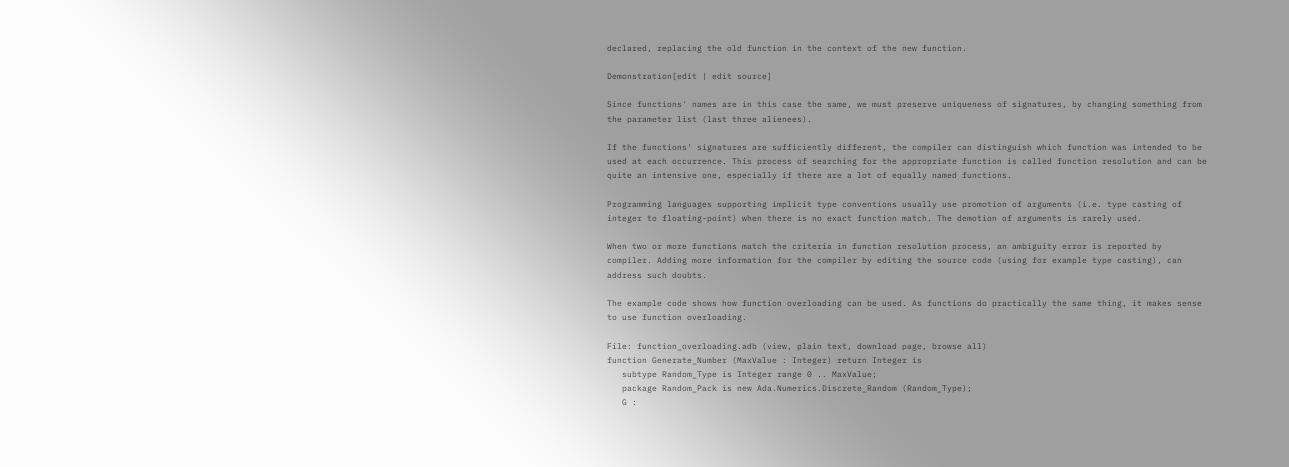declared, replacing the old function in the context of the new function.

Demonstration[edit | edit source]

Since functions' names are in this case the same, we must preserve uniqueness of signatures, by changing something from the parameter list (last three alienees).

If the functions' signatures are sufficiently different, the compiler can distinguish which function was intended to be used at each occurrence. This process of searching for the appropriate function is called function resolution and can be quite an intensive one, especially if there are a lot of equally named functions.

Programming languages supporting implicit type conventions usually use promotion of arguments (i.e. type casting of integer to floating-point) when there is no exact function match. The demotion of arguments is rarely used.

When two or more functions match the criteria in function resolution process, an ambiguity error is reported by compiler. Adding more information for the compiler by editing the source code (using for example type casting), can address such doubts.

The example code shows how function overloading can be used. As functions do practically the same thing, it makes sense to use function overloading.

File: function_overloading.adb (view, plain text, download page, browse all)
function Generate_Number (MaxValue : Integer) return Integer is
   subtype Random_Type is Integer range 0 .. MaxValue;
   package Random_Pack is new Ada.Numerics.Discrete_Random (Random_Type);
   G :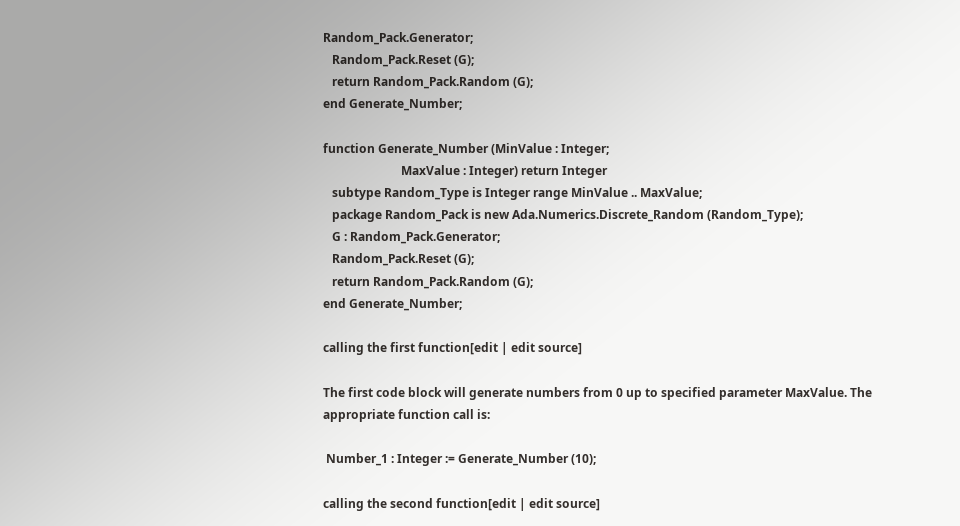Random_Pack.Generator;
   Random_Pack.Reset (G);
   return Random_Pack.Random (G);
end Generate_Number;

function Generate_Number (MinValue : Integer;
                          MaxValue : Integer) return Integer
   subtype Random_Type is Integer range MinValue .. MaxValue;
   package Random_Pack is new Ada.Numerics.Discrete_Random (Random_Type);
   G : Random_Pack.Generator;
   Random_Pack.Reset (G);
   return Random_Pack.Random (G);
end Generate_Number;

calling the first function[edit | edit source]

The first code block will generate numbers from 0 up to specified parameter MaxValue. The appropriate function call is:

 Number_1 : Integer := Generate_Number (10);

calling the second function[edit | edit source]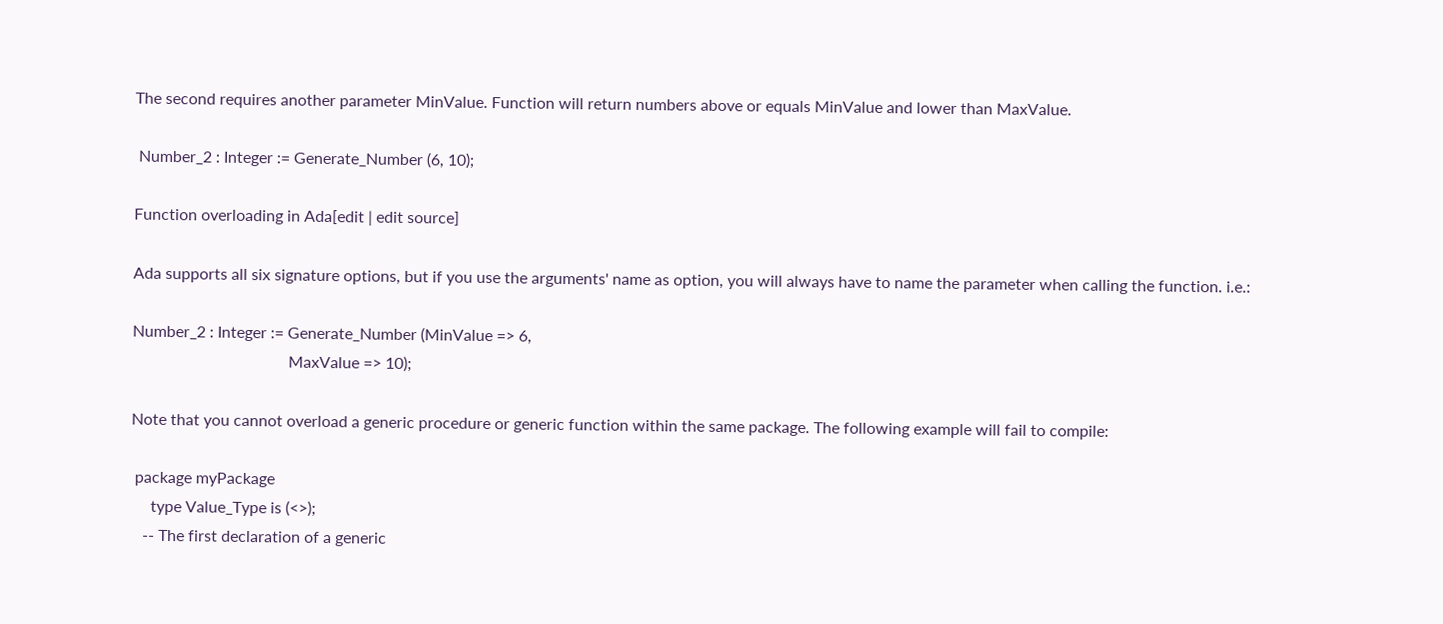The second requires another parameter MinValue. Function will return numbers above or equals MinValue and lower than MaxValue.

 Number_2 : Integer := Generate_Number (6, 10);

Function overloading in Ada[edit | edit source]

Ada supports all six signature options, but if you use the arguments' name as option, you will always have to name the parameter when calling the function. i.e.:

Number_2 : Integer := Generate_Number (MinValue => 6,
                                       MaxValue => 10);

Note that you cannot overload a generic procedure or generic function within the same package. The following example will fail to compile:

 package myPackage
     type Value_Type is (<>);
   -- The first declaration of a generic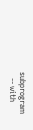subprogram
   -- with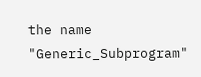the name "Generic_Subprogram"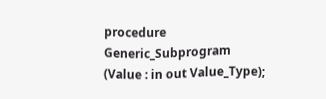procedure Generic_Subprogram (Value : in out Value_Type);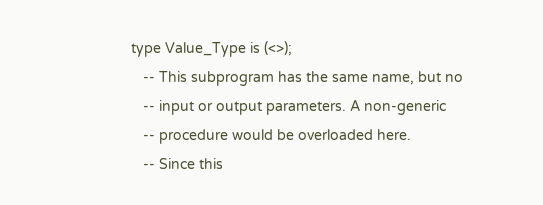type Value_Type is (<>);
   -- This subprogram has the same name, but no
   -- input or output parameters. A non-generic
   -- procedure would be overloaded here.
   -- Since this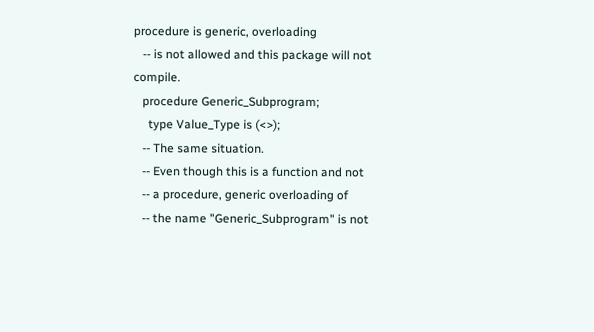procedure is generic, overloading
   -- is not allowed and this package will not compile.
   procedure Generic_Subprogram;
     type Value_Type is (<>);
   -- The same situation.
   -- Even though this is a function and not
   -- a procedure, generic overloading of
   -- the name "Generic_Subprogram" is not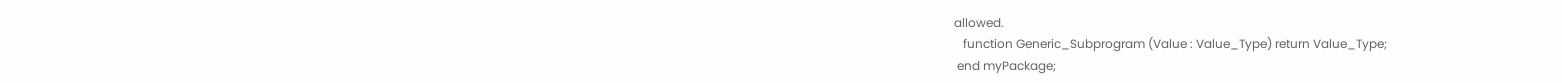allowed.
   function Generic_Subprogram (Value : Value_Type) return Value_Type;
 end myPackage;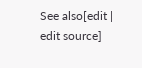See also[edit | edit source]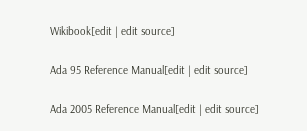Wikibook[edit | edit source]

Ada 95 Reference Manual[edit | edit source]

Ada 2005 Reference Manual[edit | edit source]